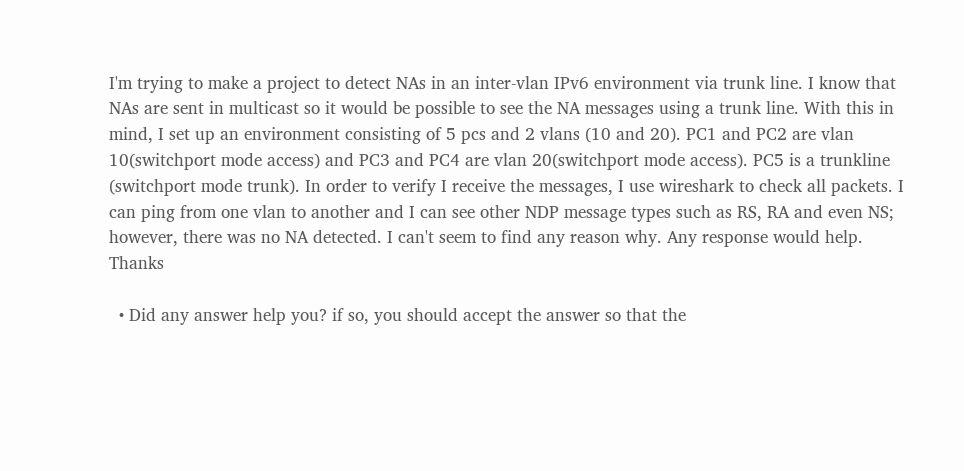I'm trying to make a project to detect NAs in an inter-vlan IPv6 environment via trunk line. I know that NAs are sent in multicast so it would be possible to see the NA messages using a trunk line. With this in mind, I set up an environment consisting of 5 pcs and 2 vlans (10 and 20). PC1 and PC2 are vlan 10(switchport mode access) and PC3 and PC4 are vlan 20(switchport mode access). PC5 is a trunkline (switchport mode trunk). In order to verify I receive the messages, I use wireshark to check all packets. I can ping from one vlan to another and I can see other NDP message types such as RS, RA and even NS; however, there was no NA detected. I can't seem to find any reason why. Any response would help. Thanks

  • Did any answer help you? if so, you should accept the answer so that the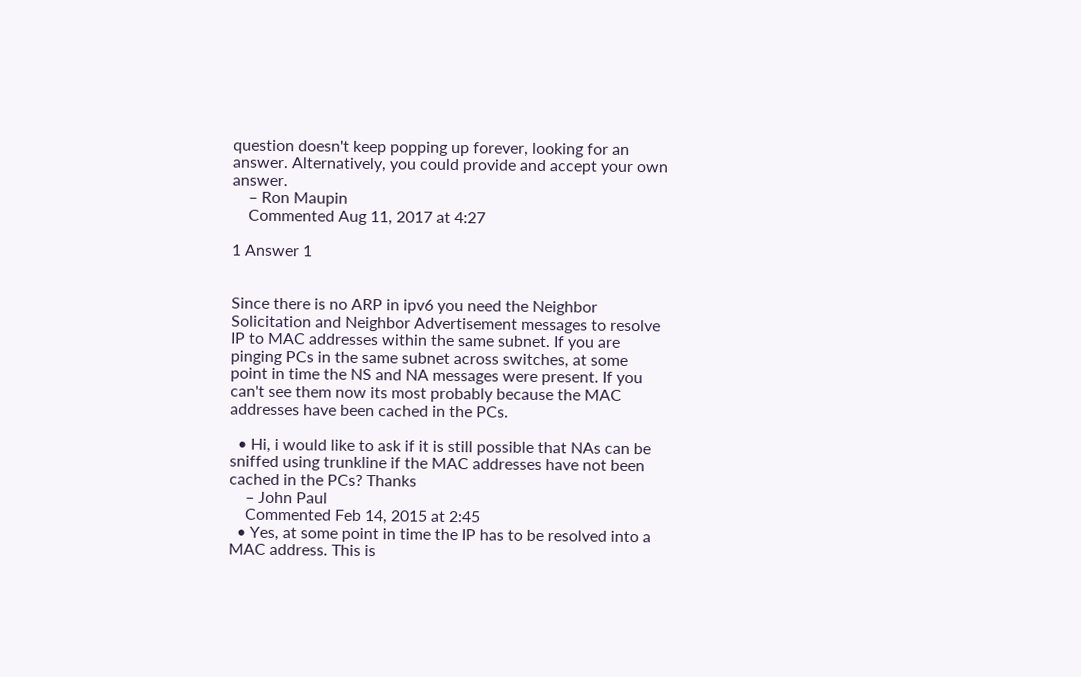question doesn't keep popping up forever, looking for an answer. Alternatively, you could provide and accept your own answer.
    – Ron Maupin
    Commented Aug 11, 2017 at 4:27

1 Answer 1


Since there is no ARP in ipv6 you need the Neighbor Solicitation and Neighbor Advertisement messages to resolve IP to MAC addresses within the same subnet. If you are pinging PCs in the same subnet across switches, at some point in time the NS and NA messages were present. If you can't see them now its most probably because the MAC addresses have been cached in the PCs.

  • Hi, i would like to ask if it is still possible that NAs can be sniffed using trunkline if the MAC addresses have not been cached in the PCs? Thanks
    – John Paul
    Commented Feb 14, 2015 at 2:45
  • Yes, at some point in time the IP has to be resolved into a MAC address. This is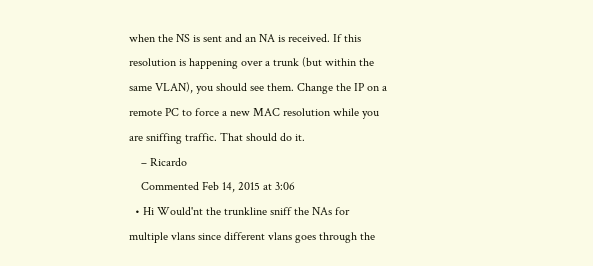when the NS is sent and an NA is received. If this resolution is happening over a trunk (but within the same VLAN), you should see them. Change the IP on a remote PC to force a new MAC resolution while you are sniffing traffic. That should do it.
    – Ricardo
    Commented Feb 14, 2015 at 3:06
  • Hi Would'nt the trunkline sniff the NAs for multiple vlans since different vlans goes through the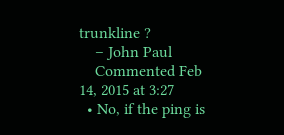trunkline ?
    – John Paul
    Commented Feb 14, 2015 at 3:27
  • No, if the ping is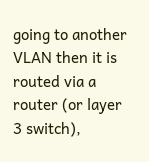going to another VLAN then it is routed via a router (or layer 3 switch),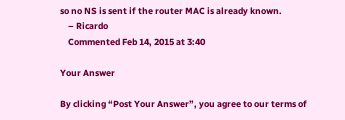so no NS is sent if the router MAC is already known.
    – Ricardo
    Commented Feb 14, 2015 at 3:40

Your Answer

By clicking “Post Your Answer”, you agree to our terms of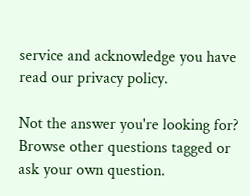service and acknowledge you have read our privacy policy.

Not the answer you're looking for? Browse other questions tagged or ask your own question.